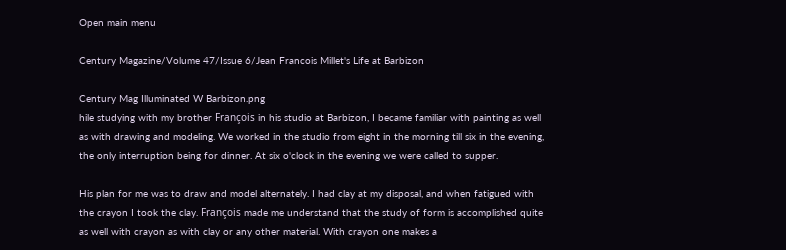Open main menu

Century Magazine/Volume 47/Issue 6/Jean Francois Millet's Life at Barbizon

Century Mag Illuminated W Barbizon.png
hile studying with my brother François in his studio at Barbizon, I became familiar with painting as well as with drawing and modeling. We worked in the studio from eight in the morning till six in the evening, the only interruption being for dinner. At six o'clock in the evening we were called to supper.

His plan for me was to draw and model alternately. I had clay at my disposal, and when fatigued with the crayon I took the clay. François made me understand that the study of form is accomplished quite as well with crayon as with clay or any other material. With crayon one makes a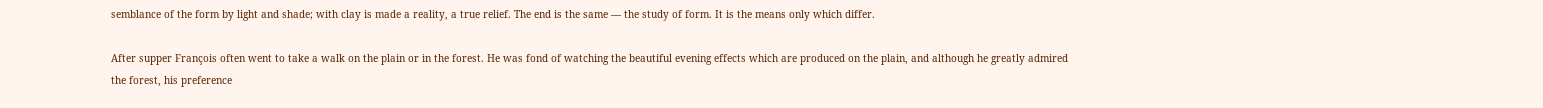semblance of the form by light and shade; with clay is made a reality, a true relief. The end is the same — the study of form. It is the means only which differ.

After supper François often went to take a walk on the plain or in the forest. He was fond of watching the beautiful evening effects which are produced on the plain, and although he greatly admired the forest, his preference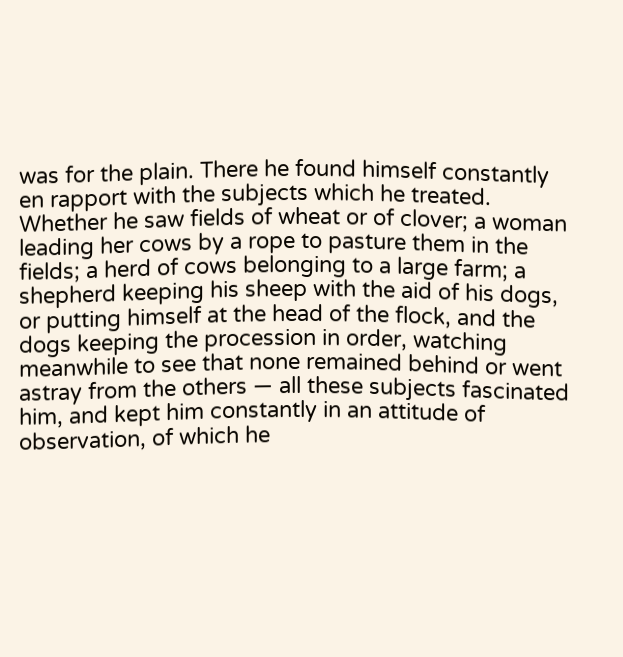was for the plain. There he found himself constantly en rapport with the subjects which he treated. Whether he saw fields of wheat or of clover; a woman leading her cows by a rope to pasture them in the fields; a herd of cows belonging to a large farm; a shepherd keeping his sheep with the aid of his dogs, or putting himself at the head of the flock, and the dogs keeping the procession in order, watching meanwhile to see that none remained behind or went astray from the others — all these subjects fascinated him, and kept him constantly in an attitude of observation, of which he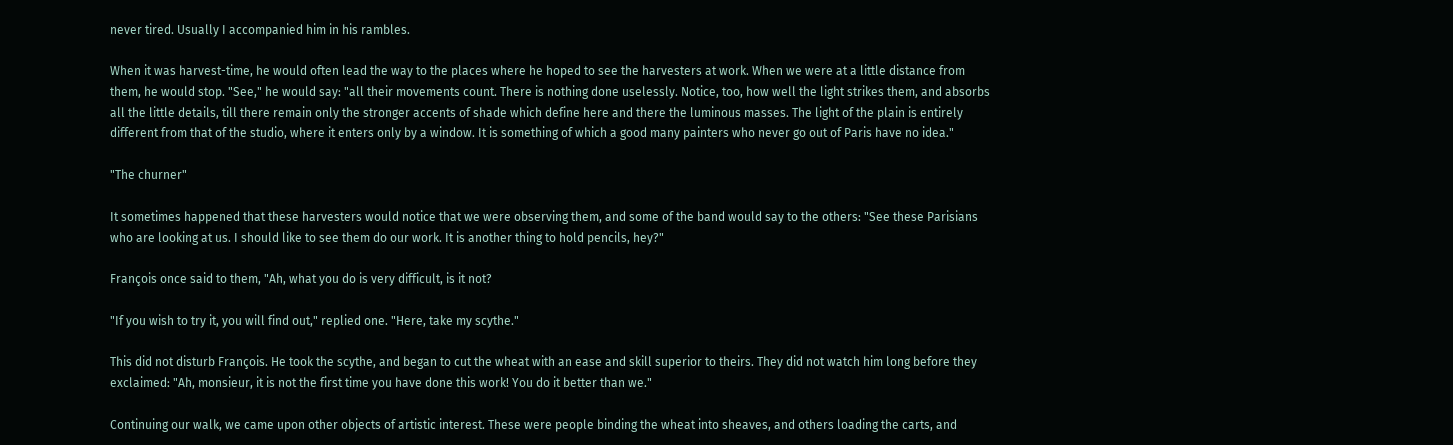never tired. Usually I accompanied him in his rambles.

When it was harvest-time, he would often lead the way to the places where he hoped to see the harvesters at work. When we were at a little distance from them, he would stop. "See," he would say: "all their movements count. There is nothing done uselessly. Notice, too, how well the light strikes them, and absorbs all the little details, till there remain only the stronger accents of shade which define here and there the luminous masses. The light of the plain is entirely different from that of the studio, where it enters only by a window. It is something of which a good many painters who never go out of Paris have no idea."

"The churner"

It sometimes happened that these harvesters would notice that we were observing them, and some of the band would say to the others: "See these Parisians who are looking at us. I should like to see them do our work. It is another thing to hold pencils, hey?"

François once said to them, "Ah, what you do is very difficult, is it not?

"If you wish to try it, you will find out," replied one. "Here, take my scythe."

This did not disturb François. He took the scythe, and began to cut the wheat with an ease and skill superior to theirs. They did not watch him long before they exclaimed: "Ah, monsieur, it is not the first time you have done this work! You do it better than we."

Continuing our walk, we came upon other objects of artistic interest. These were people binding the wheat into sheaves, and others loading the carts, and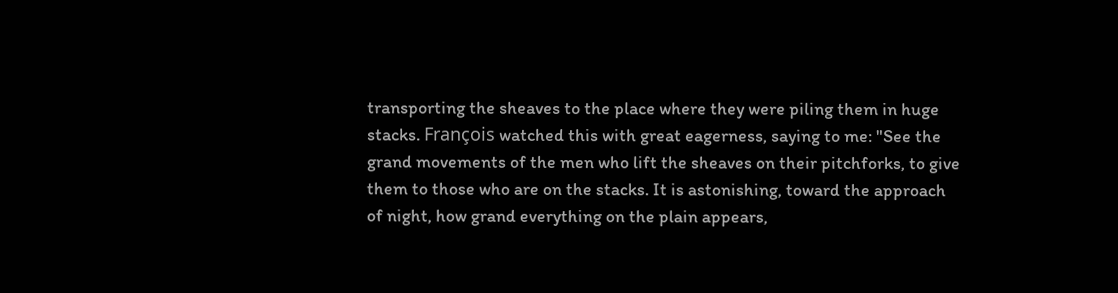transporting the sheaves to the place where they were piling them in huge stacks. François watched this with great eagerness, saying to me: "See the grand movements of the men who lift the sheaves on their pitchforks, to give them to those who are on the stacks. It is astonishing, toward the approach of night, how grand everything on the plain appears,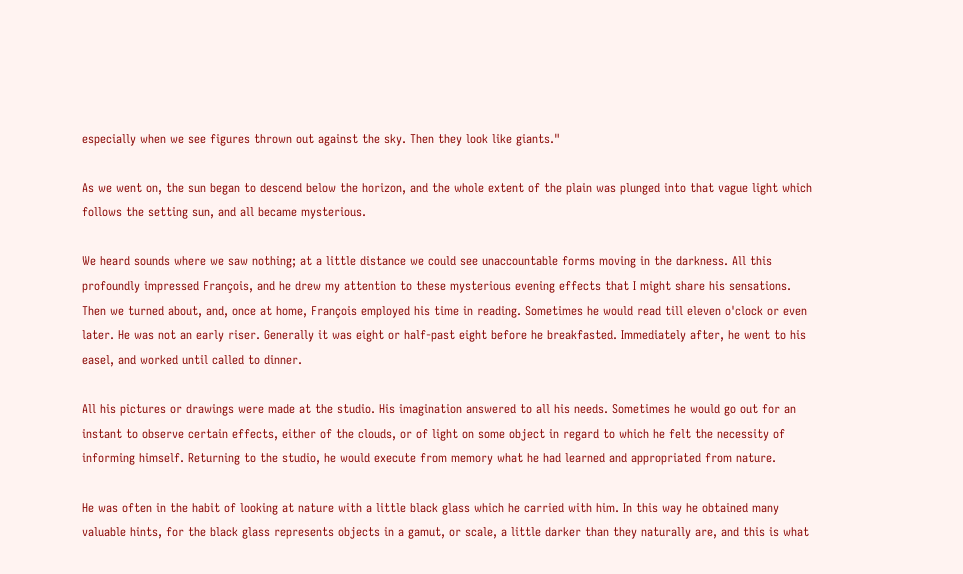especially when we see figures thrown out against the sky. Then they look like giants."

As we went on, the sun began to descend below the horizon, and the whole extent of the plain was plunged into that vague light which follows the setting sun, and all became mysterious.

We heard sounds where we saw nothing; at a little distance we could see unaccountable forms moving in the darkness. All this profoundly impressed François, and he drew my attention to these mysterious evening effects that I might share his sensations. Then we turned about, and, once at home, François employed his time in reading. Sometimes he would read till eleven o'clock or even later. He was not an early riser. Generally it was eight or half-past eight before he breakfasted. Immediately after, he went to his easel, and worked until called to dinner.

All his pictures or drawings were made at the studio. His imagination answered to all his needs. Sometimes he would go out for an instant to observe certain effects, either of the clouds, or of light on some object in regard to which he felt the necessity of informing himself. Returning to the studio, he would execute from memory what he had learned and appropriated from nature.

He was often in the habit of looking at nature with a little black glass which he carried with him. In this way he obtained many valuable hints, for the black glass represents objects in a gamut, or scale, a little darker than they naturally are, and this is what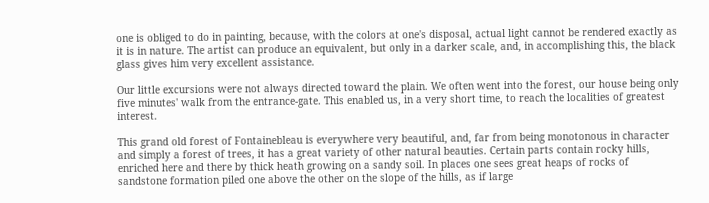one is obliged to do in painting, because, with the colors at one's disposal, actual light cannot be rendered exactly as it is in nature. The artist can produce an equivalent, but only in a darker scale, and, in accomplishing this, the black glass gives him very excellent assistance.

Our little excursions were not always directed toward the plain. We often went into the forest, our house being only five minutes' walk from the entrance-gate. This enabled us, in a very short time, to reach the localities of greatest interest.

This grand old forest of Fontainebleau is everywhere very beautiful, and, far from being monotonous in character and simply a forest of trees, it has a great variety of other natural beauties. Certain parts contain rocky hills, enriched here and there by thick heath growing on a sandy soil. In places one sees great heaps of rocks of sandstone formation piled one above the other on the slope of the hills, as if large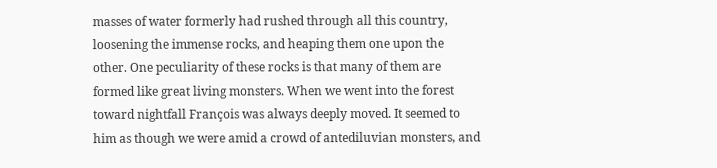masses of water formerly had rushed through all this country, loosening the immense rocks, and heaping them one upon the other. One peculiarity of these rocks is that many of them are formed like great living monsters. When we went into the forest toward nightfall François was always deeply moved. It seemed to him as though we were amid a crowd of antediluvian monsters, and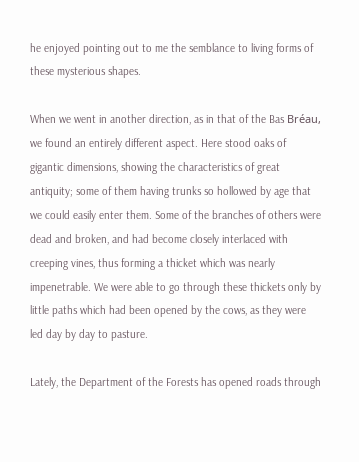he enjoyed pointing out to me the semblance to living forms of these mysterious shapes.

When we went in another direction, as in that of the Bas Bréau, we found an entirely different aspect. Here stood oaks of gigantic dimensions, showing the characteristics of great antiquity; some of them having trunks so hollowed by age that we could easily enter them. Some of the branches of others were dead and broken, and had become closely interlaced with creeping vines, thus forming a thicket which was nearly impenetrable. We were able to go through these thickets only by little paths which had been opened by the cows, as they were led day by day to pasture.

Lately, the Department of the Forests has opened roads through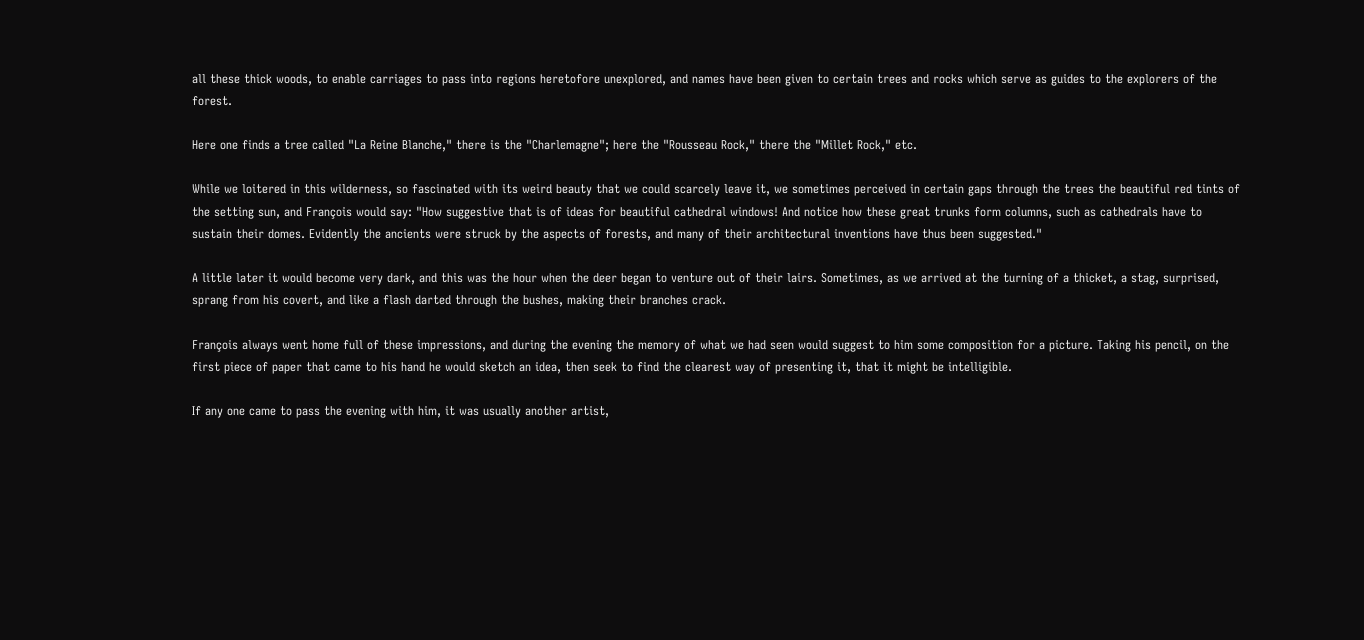all these thick woods, to enable carriages to pass into regions heretofore unexplored, and names have been given to certain trees and rocks which serve as guides to the explorers of the forest.

Here one finds a tree called "La Reine Blanche," there is the "Charlemagne"; here the "Rousseau Rock," there the "Millet Rock," etc.

While we loitered in this wilderness, so fascinated with its weird beauty that we could scarcely leave it, we sometimes perceived in certain gaps through the trees the beautiful red tints of the setting sun, and François would say: "How suggestive that is of ideas for beautiful cathedral windows! And notice how these great trunks form columns, such as cathedrals have to sustain their domes. Evidently the ancients were struck by the aspects of forests, and many of their architectural inventions have thus been suggested."

A little later it would become very dark, and this was the hour when the deer began to venture out of their lairs. Sometimes, as we arrived at the turning of a thicket, a stag, surprised, sprang from his covert, and like a flash darted through the bushes, making their branches crack.

François always went home full of these impressions, and during the evening the memory of what we had seen would suggest to him some composition for a picture. Taking his pencil, on the first piece of paper that came to his hand he would sketch an idea, then seek to find the clearest way of presenting it, that it might be intelligible.

If any one came to pass the evening with him, it was usually another artist,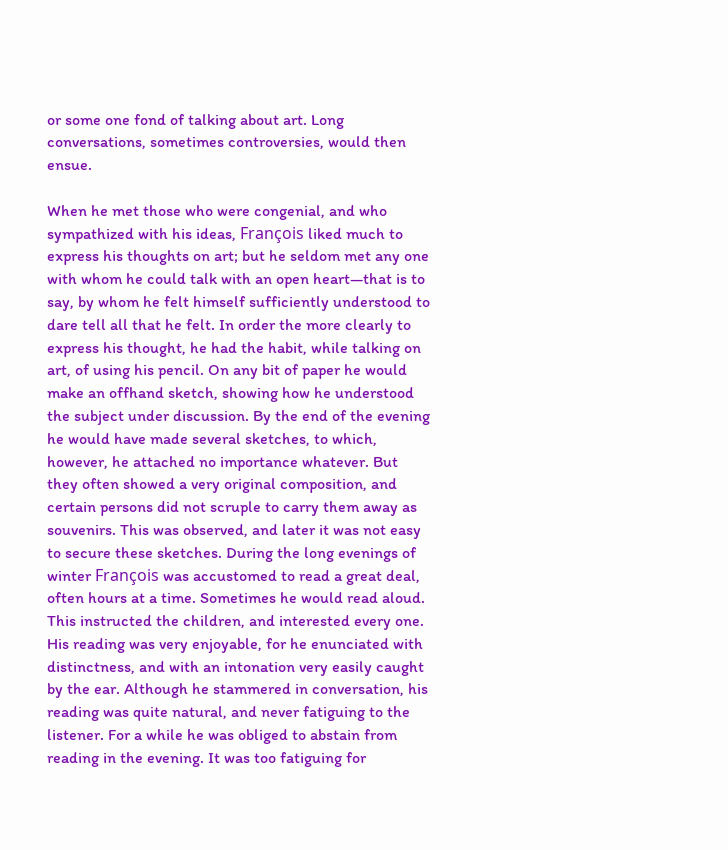or some one fond of talking about art. Long conversations, sometimes controversies, would then ensue.

When he met those who were congenial, and who sympathized with his ideas, François liked much to express his thoughts on art; but he seldom met any one with whom he could talk with an open heart—that is to say, by whom he felt himself sufficiently understood to dare tell all that he felt. In order the more clearly to express his thought, he had the habit, while talking on art, of using his pencil. On any bit of paper he would make an offhand sketch, showing how he understood the subject under discussion. By the end of the evening he would have made several sketches, to which, however, he attached no importance whatever. But they often showed a very original composition, and certain persons did not scruple to carry them away as souvenirs. This was observed, and later it was not easy to secure these sketches. During the long evenings of winter François was accustomed to read a great deal, often hours at a time. Sometimes he would read aloud. This instructed the children, and interested every one. His reading was very enjoyable, for he enunciated with distinctness, and with an intonation very easily caught by the ear. Although he stammered in conversation, his reading was quite natural, and never fatiguing to the listener. For a while he was obliged to abstain from reading in the evening. It was too fatiguing for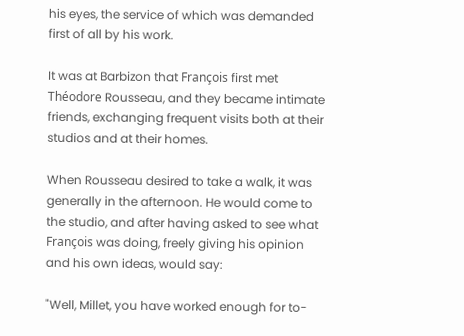his eyes, the service of which was demanded first of all by his work.

It was at Barbizon that François first met Théodore Rousseau, and they became intimate friends, exchanging frequent visits both at their studios and at their homes.

When Rousseau desired to take a walk, it was generally in the afternoon. He would come to the studio, and after having asked to see what François was doing, freely giving his opinion and his own ideas, would say:

"Well, Millet, you have worked enough for to-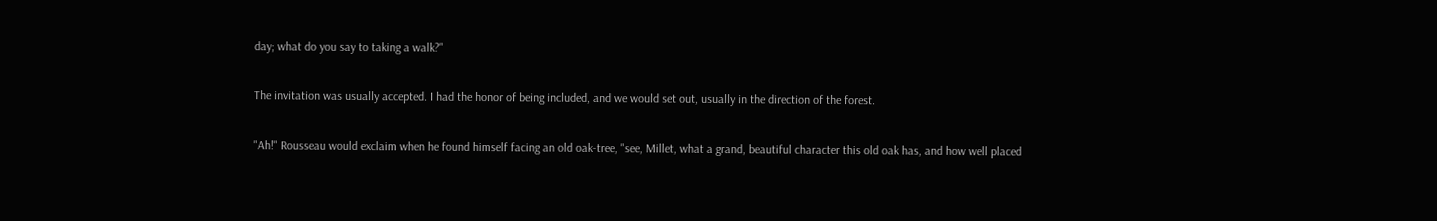day; what do you say to taking a walk?"

The invitation was usually accepted. I had the honor of being included, and we would set out, usually in the direction of the forest.

"Ah!" Rousseau would exclaim when he found himself facing an old oak-tree, "see, Millet, what a grand, beautiful character this old oak has, and how well placed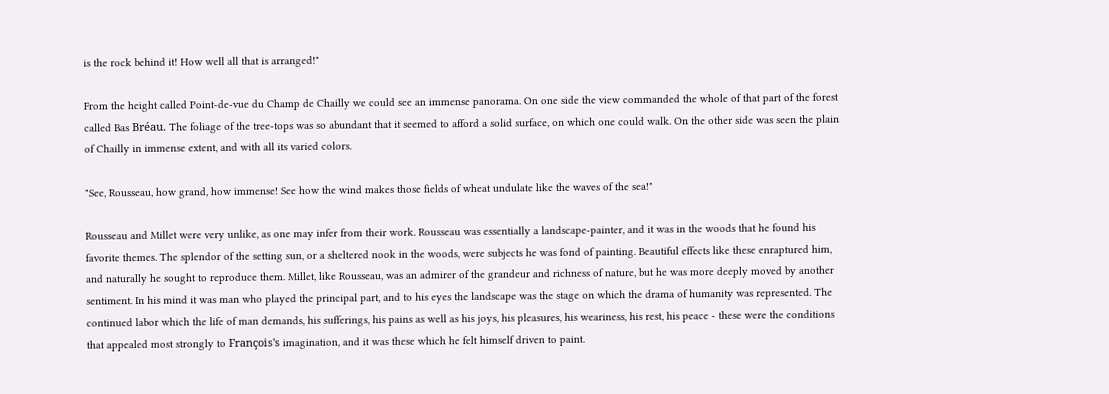is the rock behind it! How well all that is arranged!"

From the height called Point-de-vue du Champ de Chailly we could see an immense panorama. On one side the view commanded the whole of that part of the forest called Bas Bréau. The foliage of the tree-tops was so abundant that it seemed to afford a solid surface, on which one could walk. On the other side was seen the plain of Chailly in immense extent, and with all its varied colors.

"See, Rousseau, how grand, how immense! See how the wind makes those fields of wheat undulate like the waves of the sea!"

Rousseau and Millet were very unlike, as one may infer from their work. Rousseau was essentially a landscape-painter, and it was in the woods that he found his favorite themes. The splendor of the setting sun, or a sheltered nook in the woods, were subjects he was fond of painting. Beautiful effects like these enraptured him, and naturally he sought to reproduce them. Millet, like Rousseau, was an admirer of the grandeur and richness of nature, but he was more deeply moved by another sentiment. In his mind it was man who played the principal part, and to his eyes the landscape was the stage on which the drama of humanity was represented. The continued labor which the life of man demands, his sufferings, his pains as well as his joys, his pleasures, his weariness, his rest, his peace - these were the conditions that appealed most strongly to François's imagination, and it was these which he felt himself driven to paint.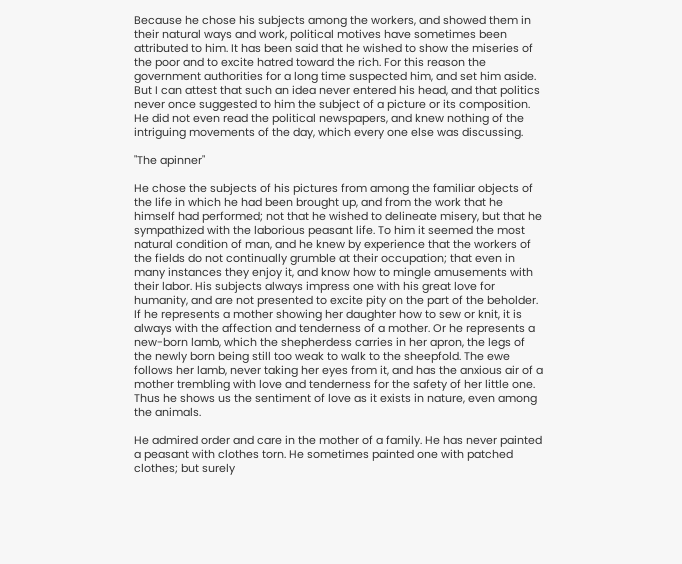Because he chose his subjects among the workers, and showed them in their natural ways and work, political motives have sometimes been attributed to him. It has been said that he wished to show the miseries of the poor and to excite hatred toward the rich. For this reason the government authorities for a long time suspected him, and set him aside. But I can attest that such an idea never entered his head, and that politics never once suggested to him the subject of a picture or its composition. He did not even read the political newspapers, and knew nothing of the intriguing movements of the day, which every one else was discussing.

"The apinner"

He chose the subjects of his pictures from among the familiar objects of the life in which he had been brought up, and from the work that he himself had performed; not that he wished to delineate misery, but that he sympathized with the laborious peasant life. To him it seemed the most natural condition of man, and he knew by experience that the workers of the fields do not continually grumble at their occupation; that even in many instances they enjoy it, and know how to mingle amusements with their labor. His subjects always impress one with his great love for humanity, and are not presented to excite pity on the part of the beholder. If he represents a mother showing her daughter how to sew or knit, it is always with the affection and tenderness of a mother. Or he represents a new-born lamb, which the shepherdess carries in her apron, the legs of the newly born being still too weak to walk to the sheepfold. The ewe follows her lamb, never taking her eyes from it, and has the anxious air of a mother trembling with love and tenderness for the safety of her little one. Thus he shows us the sentiment of love as it exists in nature, even among the animals.

He admired order and care in the mother of a family. He has never painted a peasant with clothes torn. He sometimes painted one with patched clothes; but surely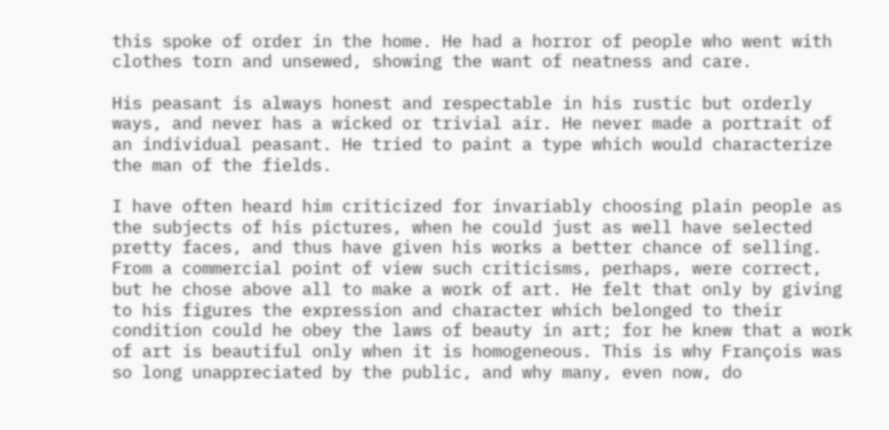this spoke of order in the home. He had a horror of people who went with clothes torn and unsewed, showing the want of neatness and care.

His peasant is always honest and respectable in his rustic but orderly ways, and never has a wicked or trivial air. He never made a portrait of an individual peasant. He tried to paint a type which would characterize the man of the fields.

I have often heard him criticized for invariably choosing plain people as the subjects of his pictures, when he could just as well have selected pretty faces, and thus have given his works a better chance of selling. From a commercial point of view such criticisms, perhaps, were correct, but he chose above all to make a work of art. He felt that only by giving to his figures the expression and character which belonged to their condition could he obey the laws of beauty in art; for he knew that a work of art is beautiful only when it is homogeneous. This is why François was so long unappreciated by the public, and why many, even now, do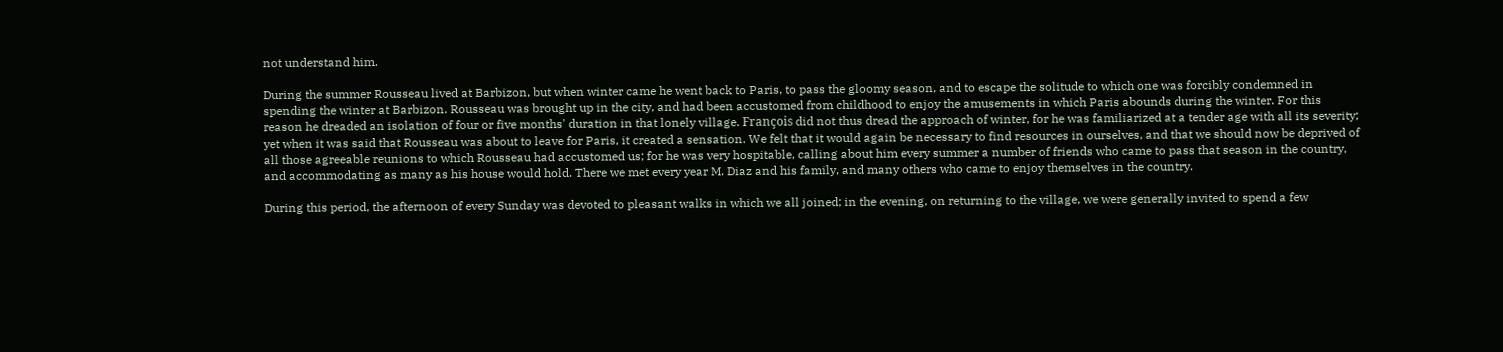not understand him.

During the summer Rousseau lived at Barbizon, but when winter came he went back to Paris, to pass the gloomy season, and to escape the solitude to which one was forcibly condemned in spending the winter at Barbizon. Rousseau was brought up in the city, and had been accustomed from childhood to enjoy the amusements in which Paris abounds during the winter. For this reason he dreaded an isolation of four or five months' duration in that lonely village. François did not thus dread the approach of winter, for he was familiarized at a tender age with all its severity; yet when it was said that Rousseau was about to leave for Paris, it created a sensation. We felt that it would again be necessary to find resources in ourselves, and that we should now be deprived of all those agreeable reunions to which Rousseau had accustomed us; for he was very hospitable, calling about him every summer a number of friends who came to pass that season in the country, and accommodating as many as his house would hold. There we met every year M. Diaz and his family, and many others who came to enjoy themselves in the country.

During this period, the afternoon of every Sunday was devoted to pleasant walks in which we all joined; in the evening, on returning to the village, we were generally invited to spend a few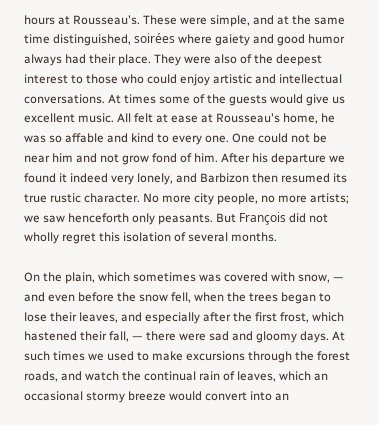hours at Rousseau's. These were simple, and at the same time distinguished, soirées where gaiety and good humor always had their place. They were also of the deepest interest to those who could enjoy artistic and intellectual conversations. At times some of the guests would give us excellent music. All felt at ease at Rousseau's home, he was so affable and kind to every one. One could not be near him and not grow fond of him. After his departure we found it indeed very lonely, and Barbizon then resumed its true rustic character. No more city people, no more artists; we saw henceforth only peasants. But François did not wholly regret this isolation of several months.

On the plain, which sometimes was covered with snow, — and even before the snow fell, when the trees began to lose their leaves, and especially after the first frost, which hastened their fall, — there were sad and gloomy days. At such times we used to make excursions through the forest roads, and watch the continual rain of leaves, which an occasional stormy breeze would convert into an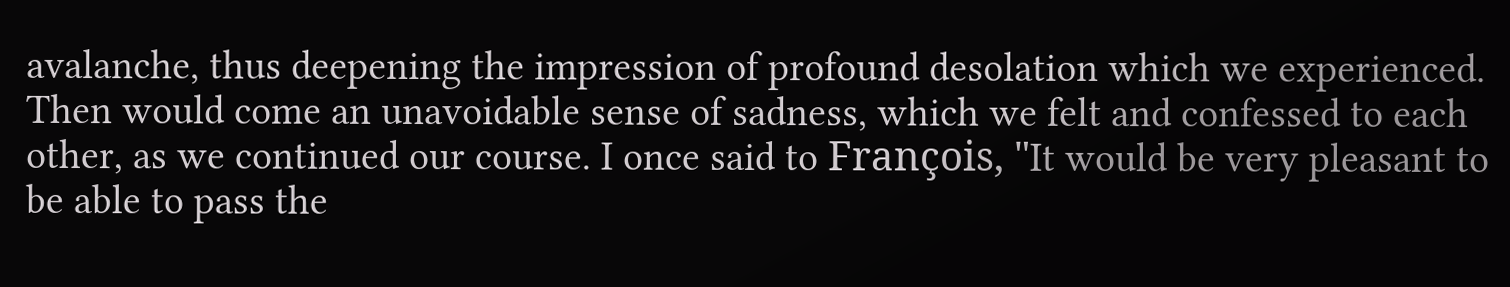avalanche, thus deepening the impression of profound desolation which we experienced. Then would come an unavoidable sense of sadness, which we felt and confessed to each other, as we continued our course. I once said to François, "It would be very pleasant to be able to pass the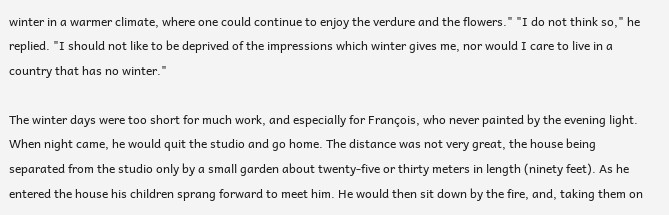winter in a warmer climate, where one could continue to enjoy the verdure and the flowers." "I do not think so," he replied. "I should not like to be deprived of the impressions which winter gives me, nor would I care to live in a country that has no winter."

The winter days were too short for much work, and especially for François, who never painted by the evening light. When night came, he would quit the studio and go home. The distance was not very great, the house being separated from the studio only by a small garden about twenty-five or thirty meters in length (ninety feet). As he entered the house his children sprang forward to meet him. He would then sit down by the fire, and, taking them on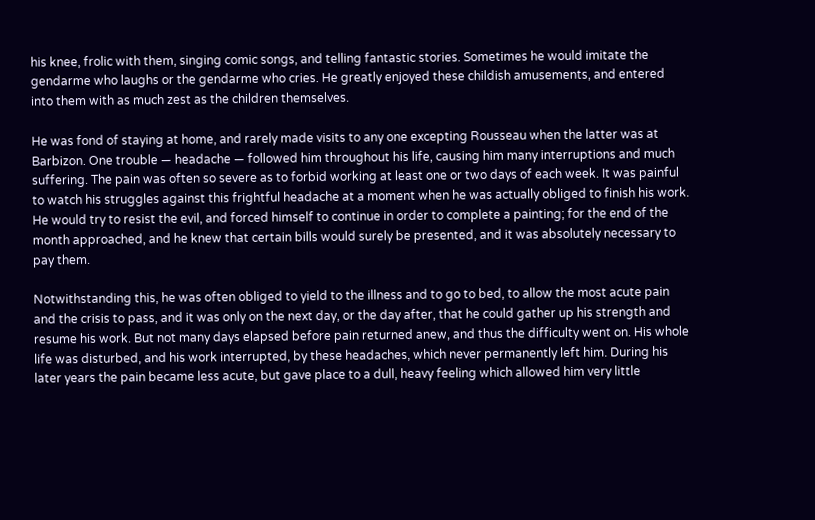his knee, frolic with them, singing comic songs, and telling fantastic stories. Sometimes he would imitate the gendarme who laughs or the gendarme who cries. He greatly enjoyed these childish amusements, and entered into them with as much zest as the children themselves.

He was fond of staying at home, and rarely made visits to any one excepting Rousseau when the latter was at Barbizon. One trouble — headache — followed him throughout his life, causing him many interruptions and much suffering. The pain was often so severe as to forbid working at least one or two days of each week. It was painful to watch his struggles against this frightful headache at a moment when he was actually obliged to finish his work. He would try to resist the evil, and forced himself to continue in order to complete a painting; for the end of the month approached, and he knew that certain bills would surely be presented, and it was absolutely necessary to pay them.

Notwithstanding this, he was often obliged to yield to the illness and to go to bed, to allow the most acute pain and the crisis to pass, and it was only on the next day, or the day after, that he could gather up his strength and resume his work. But not many days elapsed before pain returned anew, and thus the difficulty went on. His whole life was disturbed, and his work interrupted, by these headaches, which never permanently left him. During his later years the pain became less acute, but gave place to a dull, heavy feeling which allowed him very little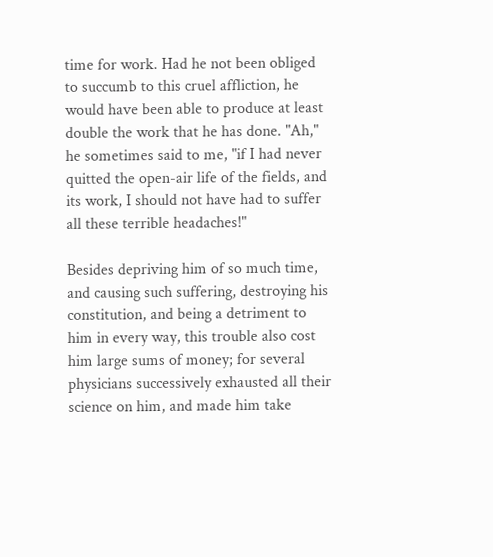time for work. Had he not been obliged to succumb to this cruel affliction, he would have been able to produce at least double the work that he has done. "Ah," he sometimes said to me, "if I had never quitted the open-air life of the fields, and its work, I should not have had to suffer all these terrible headaches!"

Besides depriving him of so much time, and causing such suffering, destroying his constitution, and being a detriment to him in every way, this trouble also cost him large sums of money; for several physicians successively exhausted all their science on him, and made him take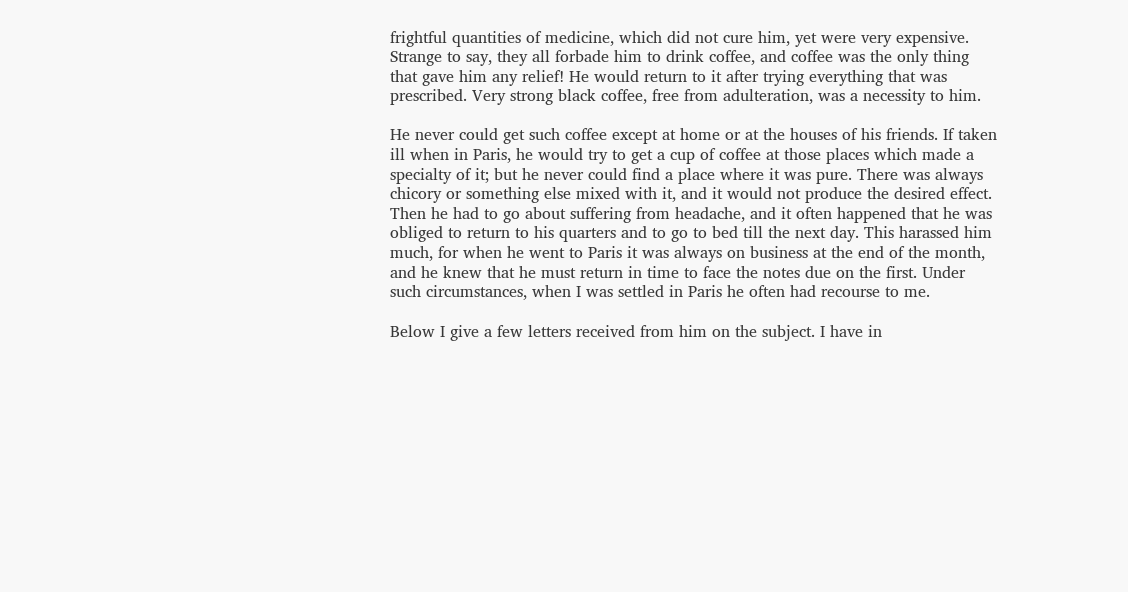frightful quantities of medicine, which did not cure him, yet were very expensive. Strange to say, they all forbade him to drink coffee, and coffee was the only thing that gave him any relief! He would return to it after trying everything that was prescribed. Very strong black coffee, free from adulteration, was a necessity to him.

He never could get such coffee except at home or at the houses of his friends. If taken ill when in Paris, he would try to get a cup of coffee at those places which made a specialty of it; but he never could find a place where it was pure. There was always chicory or something else mixed with it, and it would not produce the desired effect. Then he had to go about suffering from headache, and it often happened that he was obliged to return to his quarters and to go to bed till the next day. This harassed him much, for when he went to Paris it was always on business at the end of the month, and he knew that he must return in time to face the notes due on the first. Under such circumstances, when I was settled in Paris he often had recourse to me.

Below I give a few letters received from him on the subject. I have in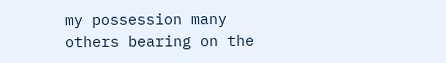my possession many others bearing on the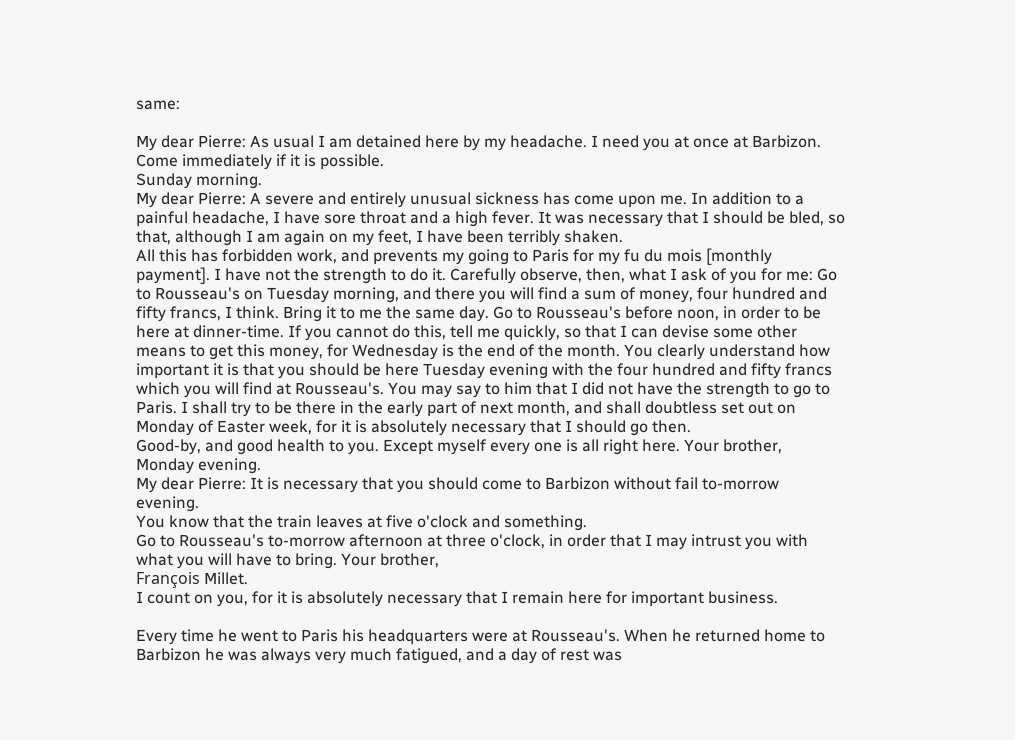same:

My dear Pierre: As usual I am detained here by my headache. I need you at once at Barbizon. Come immediately if it is possible.
Sunday morning.
My dear Pierre: A severe and entirely unusual sickness has come upon me. In addition to a painful headache, I have sore throat and a high fever. It was necessary that I should be bled, so that, although I am again on my feet, I have been terribly shaken.
All this has forbidden work, and prevents my going to Paris for my fu du mois [monthly payment]. I have not the strength to do it. Carefully observe, then, what I ask of you for me: Go to Rousseau's on Tuesday morning, and there you will find a sum of money, four hundred and fifty francs, I think. Bring it to me the same day. Go to Rousseau's before noon, in order to be here at dinner-time. If you cannot do this, tell me quickly, so that I can devise some other means to get this money, for Wednesday is the end of the month. You clearly understand how important it is that you should be here Tuesday evening with the four hundred and fifty francs which you will find at Rousseau's. You may say to him that I did not have the strength to go to Paris. I shall try to be there in the early part of next month, and shall doubtless set out on Monday of Easter week, for it is absolutely necessary that I should go then.
Good-by, and good health to you. Except myself every one is all right here. Your brother,
Monday evening.
My dear Pierre: It is necessary that you should come to Barbizon without fail to-morrow evening.
You know that the train leaves at five o'clock and something.
Go to Rousseau's to-morrow afternoon at three o'clock, in order that I may intrust you with what you will have to bring. Your brother,
François Millet.
I count on you, for it is absolutely necessary that I remain here for important business.

Every time he went to Paris his headquarters were at Rousseau's. When he returned home to Barbizon he was always very much fatigued, and a day of rest was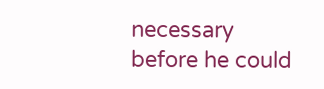necessary before he could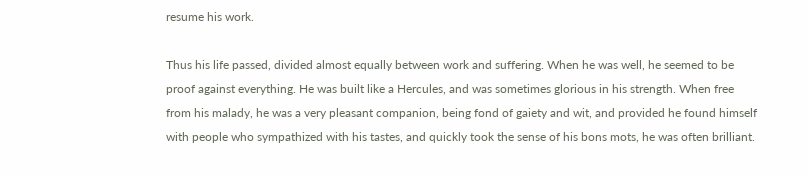resume his work.

Thus his life passed, divided almost equally between work and suffering. When he was well, he seemed to be proof against everything. He was built like a Hercules, and was sometimes glorious in his strength. When free from his malady, he was a very pleasant companion, being fond of gaiety and wit, and provided he found himself with people who sympathized with his tastes, and quickly took the sense of his bons mots, he was often brilliant.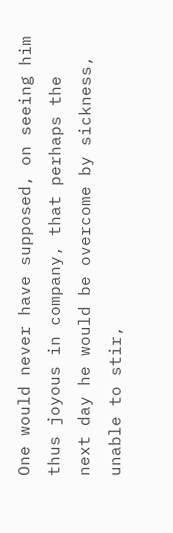One would never have supposed, on seeing him thus joyous in company, that perhaps the next day he would be overcome by sickness, unable to stir,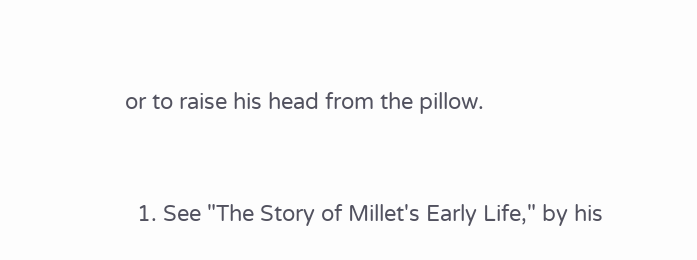or to raise his head from the pillow.


  1. See "The Story of Millet's Early Life," by his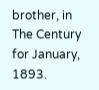brother, in The Century for January, 1893.